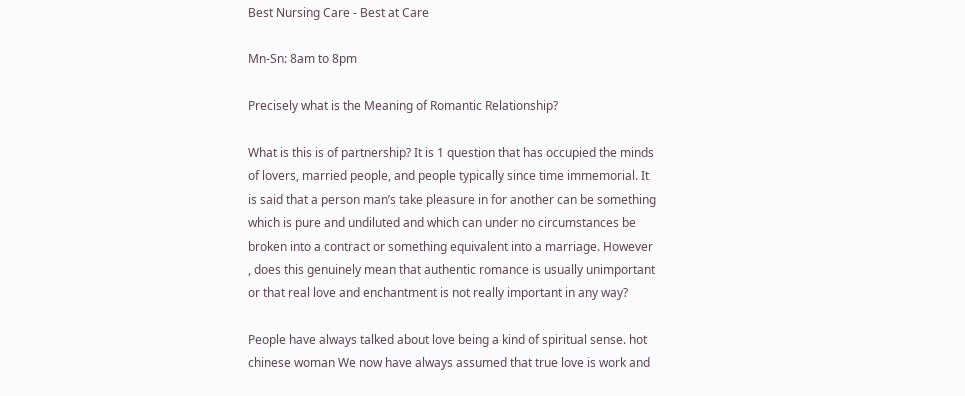Best Nursing Care - Best at Care

Mn-Sn: 8am to 8pm

Precisely what is the Meaning of Romantic Relationship?

What is this is of partnership? It is 1 question that has occupied the minds of lovers, married people, and people typically since time immemorial. It is said that a person man’s take pleasure in for another can be something which is pure and undiluted and which can under no circumstances be broken into a contract or something equivalent into a marriage. However , does this genuinely mean that authentic romance is usually unimportant or that real love and enchantment is not really important in any way?

People have always talked about love being a kind of spiritual sense. hot chinese woman We now have always assumed that true love is work and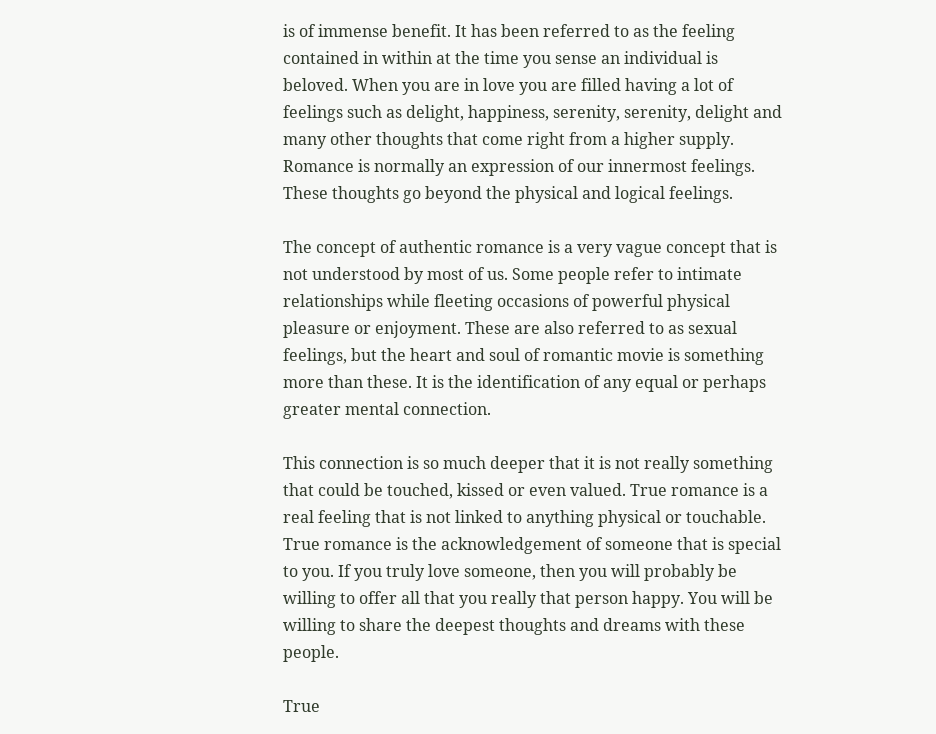is of immense benefit. It has been referred to as the feeling contained in within at the time you sense an individual is beloved. When you are in love you are filled having a lot of feelings such as delight, happiness, serenity, serenity, delight and many other thoughts that come right from a higher supply. Romance is normally an expression of our innermost feelings. These thoughts go beyond the physical and logical feelings.

The concept of authentic romance is a very vague concept that is not understood by most of us. Some people refer to intimate relationships while fleeting occasions of powerful physical pleasure or enjoyment. These are also referred to as sexual feelings, but the heart and soul of romantic movie is something more than these. It is the identification of any equal or perhaps greater mental connection.

This connection is so much deeper that it is not really something that could be touched, kissed or even valued. True romance is a real feeling that is not linked to anything physical or touchable. True romance is the acknowledgement of someone that is special to you. If you truly love someone, then you will probably be willing to offer all that you really that person happy. You will be willing to share the deepest thoughts and dreams with these people.

True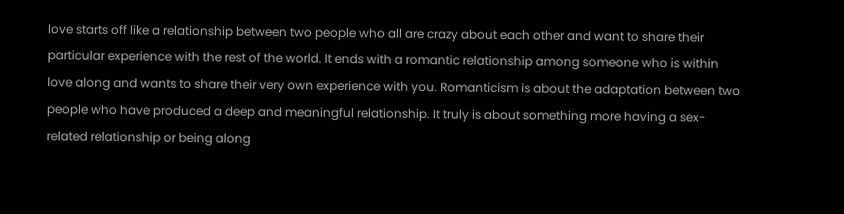love starts off like a relationship between two people who all are crazy about each other and want to share their particular experience with the rest of the world. It ends with a romantic relationship among someone who is within love along and wants to share their very own experience with you. Romanticism is about the adaptation between two people who have produced a deep and meaningful relationship. It truly is about something more having a sex-related relationship or being along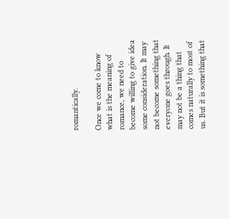romantically.

Once we come to know what is the meaning of romance, we need to become willing to give idea some consideration. It may not become something that everyone goes through. It may not be a thing that comes naturally to most of us. But it is something that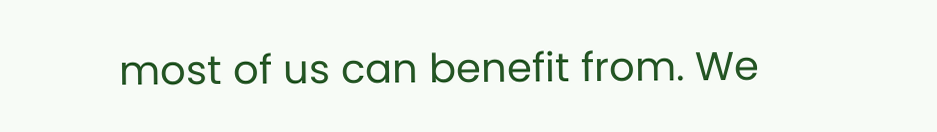most of us can benefit from. We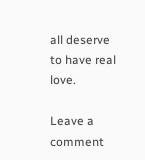all deserve to have real love.

Leave a comment